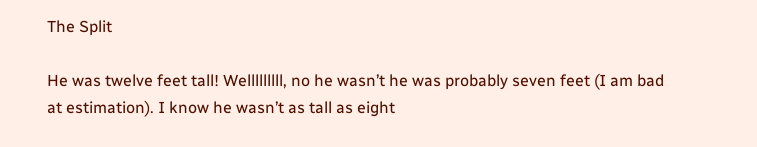The Split

He was twelve feet tall! Welllllllll, no he wasn’t he was probably seven feet (I am bad at estimation). I know he wasn’t as tall as eight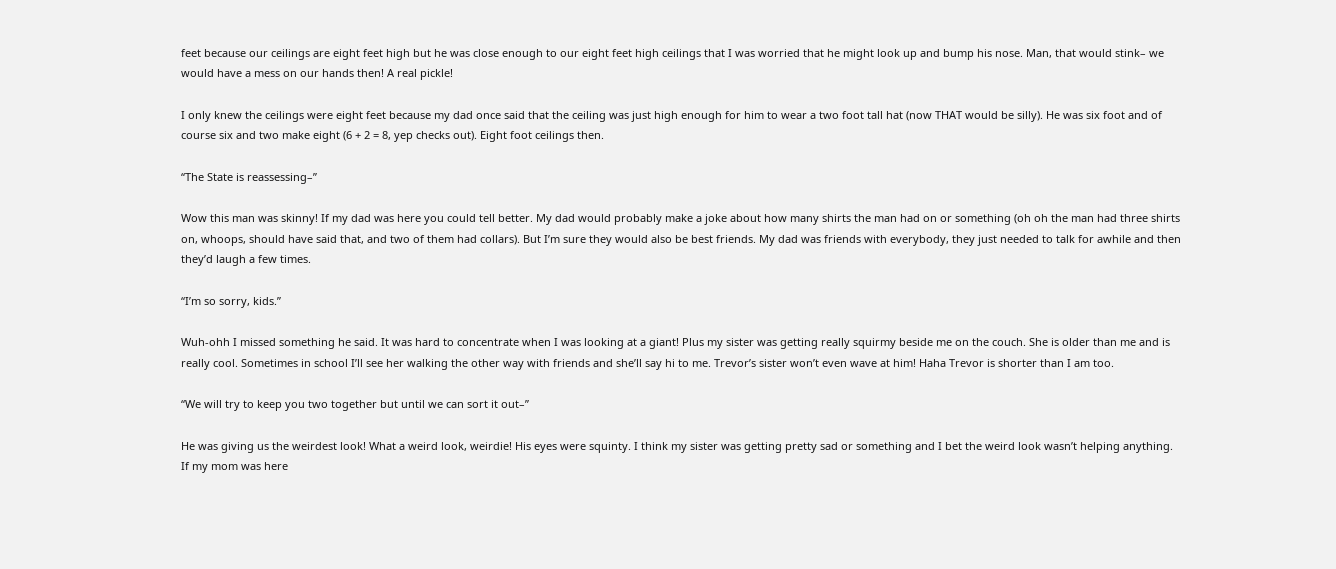feet because our ceilings are eight feet high but he was close enough to our eight feet high ceilings that I was worried that he might look up and bump his nose. Man, that would stink– we would have a mess on our hands then! A real pickle!

I only knew the ceilings were eight feet because my dad once said that the ceiling was just high enough for him to wear a two foot tall hat (now THAT would be silly). He was six foot and of course six and two make eight (6 + 2 = 8, yep checks out). Eight foot ceilings then.

“The State is reassessing–”

Wow this man was skinny! If my dad was here you could tell better. My dad would probably make a joke about how many shirts the man had on or something (oh oh the man had three shirts on, whoops, should have said that, and two of them had collars). But I’m sure they would also be best friends. My dad was friends with everybody, they just needed to talk for awhile and then they’d laugh a few times.

“I’m so sorry, kids.”

Wuh-ohh I missed something he said. It was hard to concentrate when I was looking at a giant! Plus my sister was getting really squirmy beside me on the couch. She is older than me and is really cool. Sometimes in school I’ll see her walking the other way with friends and she’ll say hi to me. Trevor’s sister won’t even wave at him! Haha Trevor is shorter than I am too.

“We will try to keep you two together but until we can sort it out–”

He was giving us the weirdest look! What a weird look, weirdie! His eyes were squinty. I think my sister was getting pretty sad or something and I bet the weird look wasn’t helping anything. If my mom was here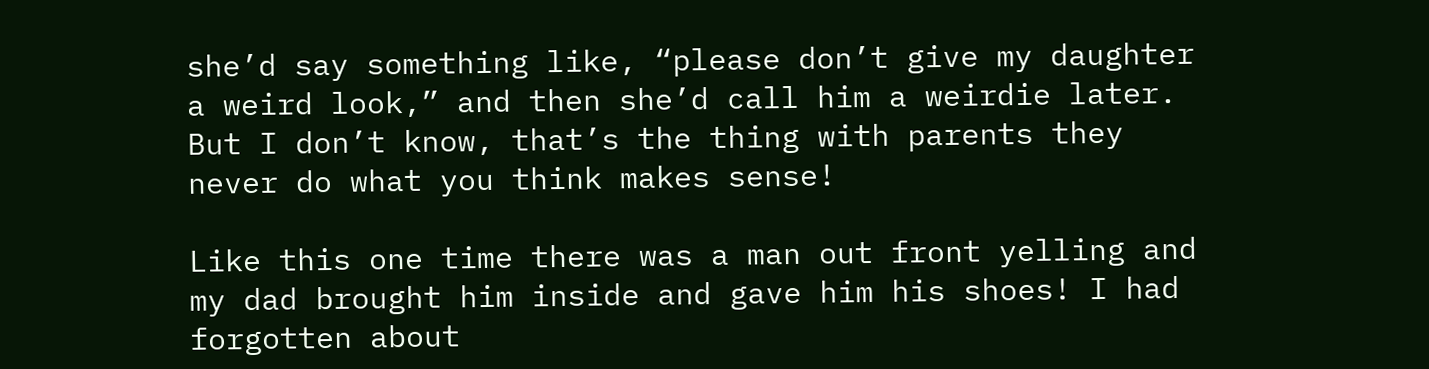she’d say something like, “please don’t give my daughter a weird look,” and then she’d call him a weirdie later. But I don’t know, that’s the thing with parents they never do what you think makes sense!

Like this one time there was a man out front yelling and my dad brought him inside and gave him his shoes! I had forgotten about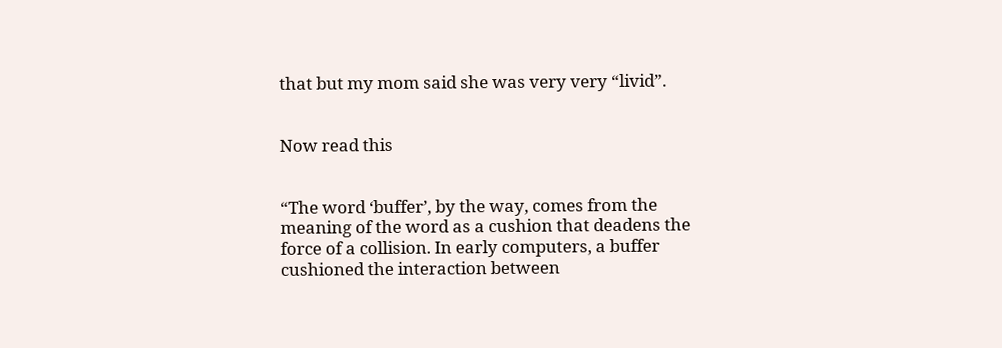that but my mom said she was very very “livid”.


Now read this


“The word ‘buffer’, by the way, comes from the meaning of the word as a cushion that deadens the force of a collision. In early computers, a buffer cushioned the interaction between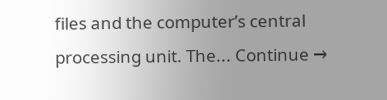files and the computer’s central processing unit. The... Continue →